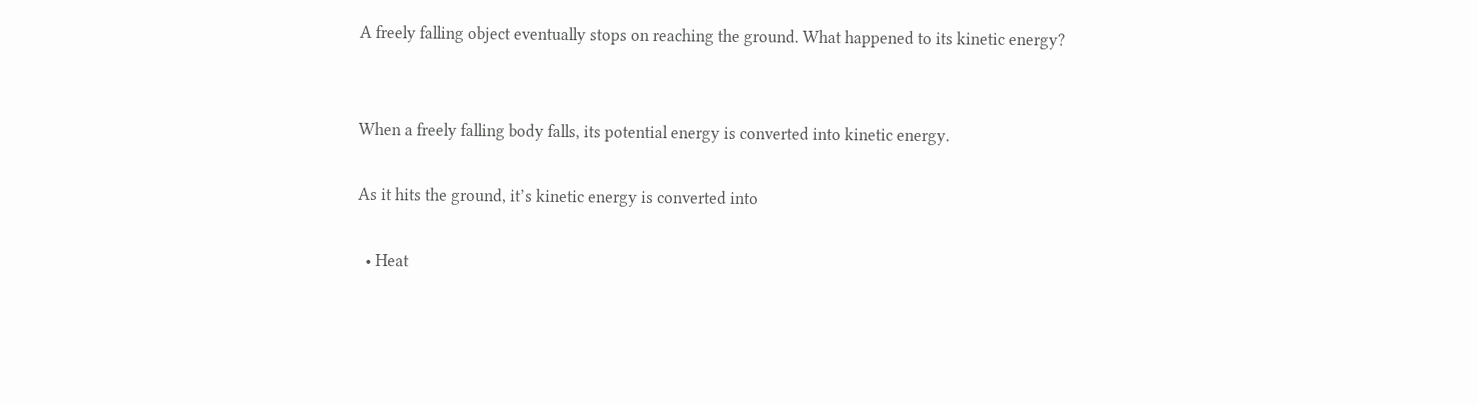A freely falling object eventually stops on reaching the ground. What happened to its kinetic energy?


When a freely falling body falls, its potential energy is converted into kinetic energy.

As it hits the ground, it’s kinetic energy is converted into

  • Heat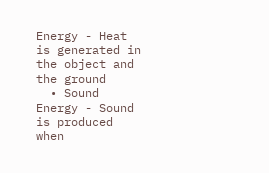Energy - Heat is generated in the object and the ground
  • Sound Energy - Sound is produced when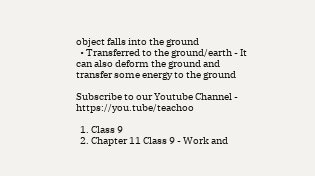object falls into the ground
  • Transferred to the ground/earth - It can also deform the ground and transfer some energy to the ground

Subscribe to our Youtube Channel - https://you.tube/teachoo

  1. Class 9
  2. Chapter 11 Class 9 - Work and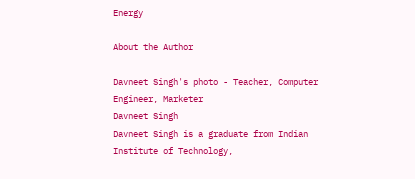Energy

About the Author

Davneet Singh's photo - Teacher, Computer Engineer, Marketer
Davneet Singh
Davneet Singh is a graduate from Indian Institute of Technology,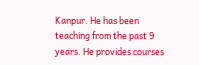Kanpur. He has been teaching from the past 9 years. He provides courses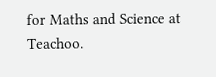for Maths and Science at Teachoo.